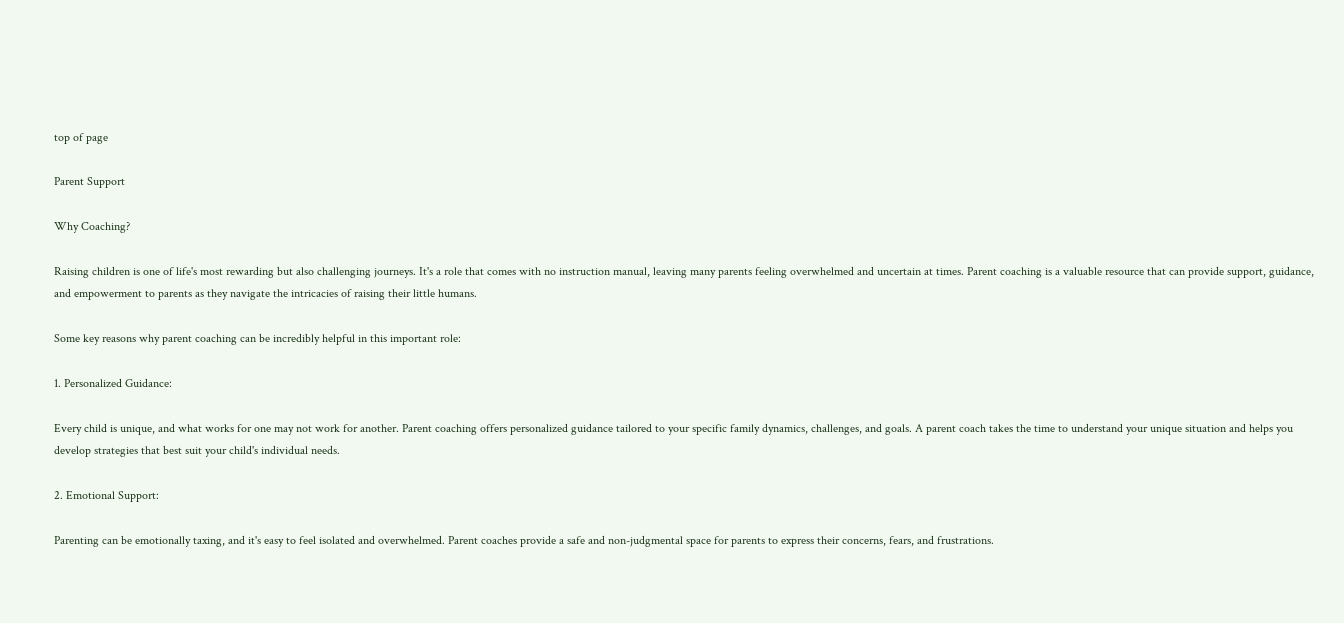top of page

Parent Support

Why Coaching?

Raising children is one of life's most rewarding but also challenging journeys. It's a role that comes with no instruction manual, leaving many parents feeling overwhelmed and uncertain at times. Parent coaching is a valuable resource that can provide support, guidance, and empowerment to parents as they navigate the intricacies of raising their little humans.

Some key reasons why parent coaching can be incredibly helpful in this important role:

1. Personalized Guidance:

Every child is unique, and what works for one may not work for another. Parent coaching offers personalized guidance tailored to your specific family dynamics, challenges, and goals. A parent coach takes the time to understand your unique situation and helps you develop strategies that best suit your child's individual needs.

2. Emotional Support:

Parenting can be emotionally taxing, and it's easy to feel isolated and overwhelmed. Parent coaches provide a safe and non-judgmental space for parents to express their concerns, fears, and frustrations.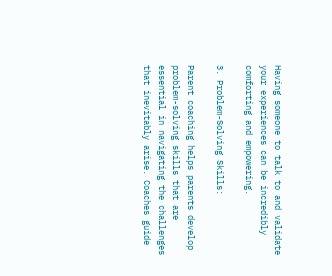Having someone to talk to and validate your experiences can be incredibly comforting and empowering.

3. Problem-Solving Skills:

Parent coaching helps parents develop problem-solving skills that are essential in navigating the challenges that inevitably arise. Coaches guide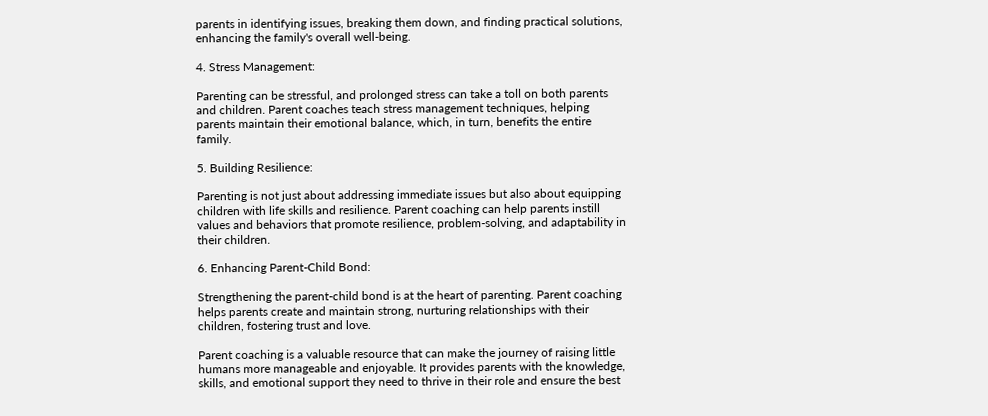parents in identifying issues, breaking them down, and finding practical solutions, enhancing the family's overall well-being.

4. Stress Management:

Parenting can be stressful, and prolonged stress can take a toll on both parents and children. Parent coaches teach stress management techniques, helping parents maintain their emotional balance, which, in turn, benefits the entire family.

5. Building Resilience:

Parenting is not just about addressing immediate issues but also about equipping children with life skills and resilience. Parent coaching can help parents instill values and behaviors that promote resilience, problem-solving, and adaptability in their children.

6. Enhancing Parent-Child Bond:

Strengthening the parent-child bond is at the heart of parenting. Parent coaching helps parents create and maintain strong, nurturing relationships with their children, fostering trust and love.

Parent coaching is a valuable resource that can make the journey of raising little humans more manageable and enjoyable. It provides parents with the knowledge, skills, and emotional support they need to thrive in their role and ensure the best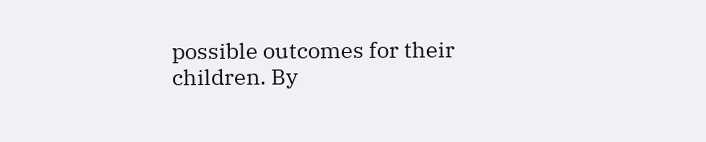possible outcomes for their children. By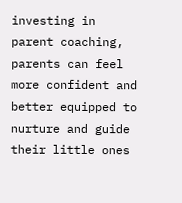investing in parent coaching, parents can feel more confident and better equipped to nurture and guide their little ones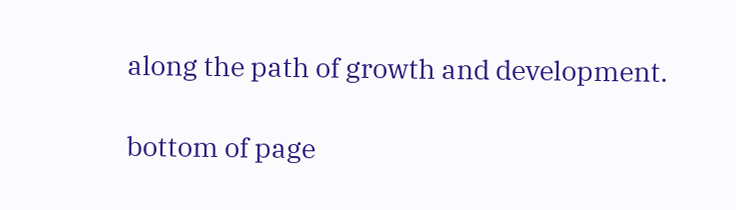along the path of growth and development.

bottom of page